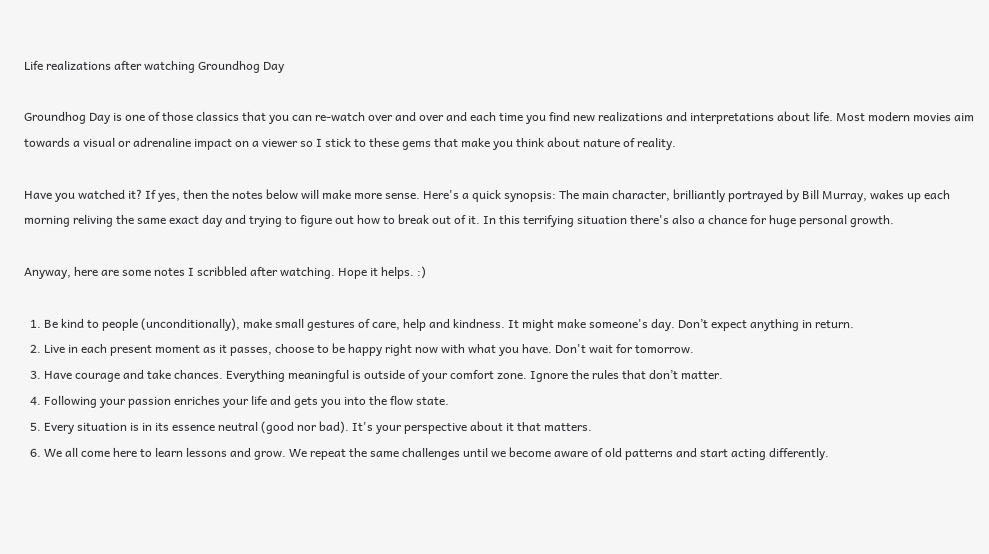Life realizations after watching Groundhog Day

Groundhog Day is one of those classics that you can re-watch over and over and each time you find new realizations and interpretations about life. Most modern movies aim towards a visual or adrenaline impact on a viewer so I stick to these gems that make you think about nature of reality.

Have you watched it? If yes, then the notes below will make more sense. Here's a quick synopsis: The main character, brilliantly portrayed by Bill Murray, wakes up each morning reliving the same exact day and trying to figure out how to break out of it. In this terrifying situation there's also a chance for huge personal growth.

Anyway, here are some notes I scribbled after watching. Hope it helps. :)

  1. Be kind to people (unconditionally), make small gestures of care, help and kindness. It might make someone's day. Don’t expect anything in return.
  2. Live in each present moment as it passes, choose to be happy right now with what you have. Don't wait for tomorrow.
  3. Have courage and take chances. Everything meaningful is outside of your comfort zone. Ignore the rules that don’t matter.
  4. Following your passion enriches your life and gets you into the flow state.
  5. Every situation is in its essence neutral (good nor bad). It's your perspective about it that matters.
  6. We all come here to learn lessons and grow. We repeat the same challenges until we become aware of old patterns and start acting differently.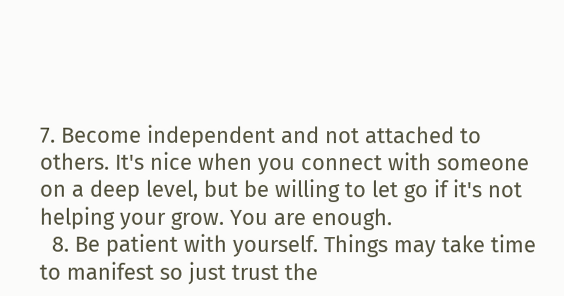7. Become independent and not attached to others. It's nice when you connect with someone on a deep level, but be willing to let go if it's not helping your grow. You are enough.
  8. Be patient with yourself. Things may take time to manifest so just trust the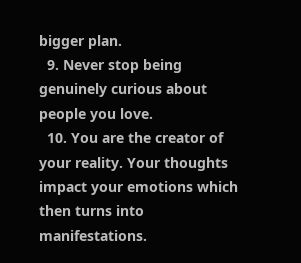bigger plan.
  9. Never stop being genuinely curious about people you love.
  10. You are the creator of your reality. Your thoughts impact your emotions which then turns into manifestations.